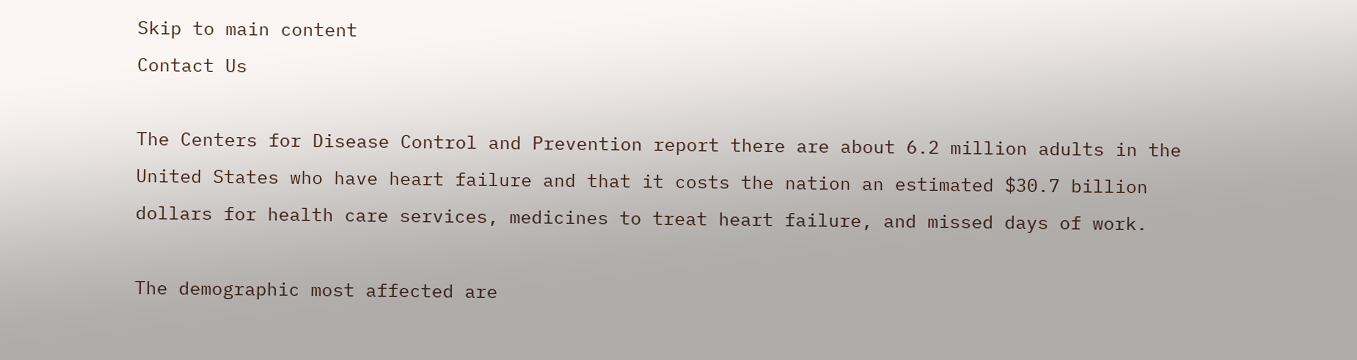Skip to main content
Contact Us

The Centers for Disease Control and Prevention report there are about 6.2 million adults in the United States who have heart failure and that it costs the nation an estimated $30.7 billion dollars for health care services, medicines to treat heart failure, and missed days of work.

The demographic most affected are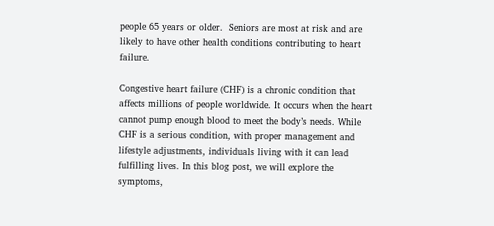people 65 years or older.  Seniors are most at risk and are likely to have other health conditions contributing to heart failure.

Congestive heart failure (CHF) is a chronic condition that affects millions of people worldwide. It occurs when the heart cannot pump enough blood to meet the body’s needs. While CHF is a serious condition, with proper management and lifestyle adjustments, individuals living with it can lead fulfilling lives. In this blog post, we will explore the symptoms,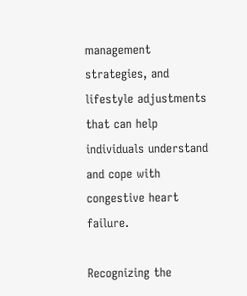management strategies, and lifestyle adjustments that can help individuals understand and cope with congestive heart failure.

Recognizing the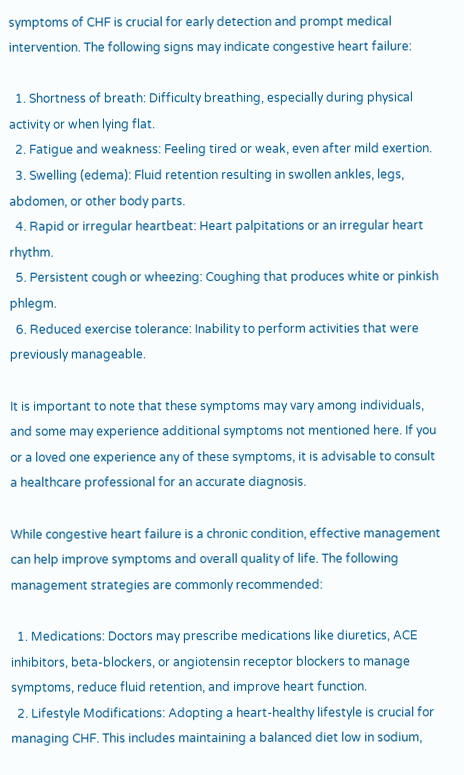symptoms of CHF is crucial for early detection and prompt medical intervention. The following signs may indicate congestive heart failure:

  1. Shortness of breath: Difficulty breathing, especially during physical activity or when lying flat.
  2. Fatigue and weakness: Feeling tired or weak, even after mild exertion.
  3. Swelling (edema): Fluid retention resulting in swollen ankles, legs, abdomen, or other body parts.
  4. Rapid or irregular heartbeat: Heart palpitations or an irregular heart rhythm.
  5. Persistent cough or wheezing: Coughing that produces white or pinkish phlegm.
  6. Reduced exercise tolerance: Inability to perform activities that were previously manageable.

It is important to note that these symptoms may vary among individuals, and some may experience additional symptoms not mentioned here. If you or a loved one experience any of these symptoms, it is advisable to consult a healthcare professional for an accurate diagnosis.

While congestive heart failure is a chronic condition, effective management can help improve symptoms and overall quality of life. The following management strategies are commonly recommended:

  1. Medications: Doctors may prescribe medications like diuretics, ACE inhibitors, beta-blockers, or angiotensin receptor blockers to manage symptoms, reduce fluid retention, and improve heart function.
  2. Lifestyle Modifications: Adopting a heart-healthy lifestyle is crucial for managing CHF. This includes maintaining a balanced diet low in sodium,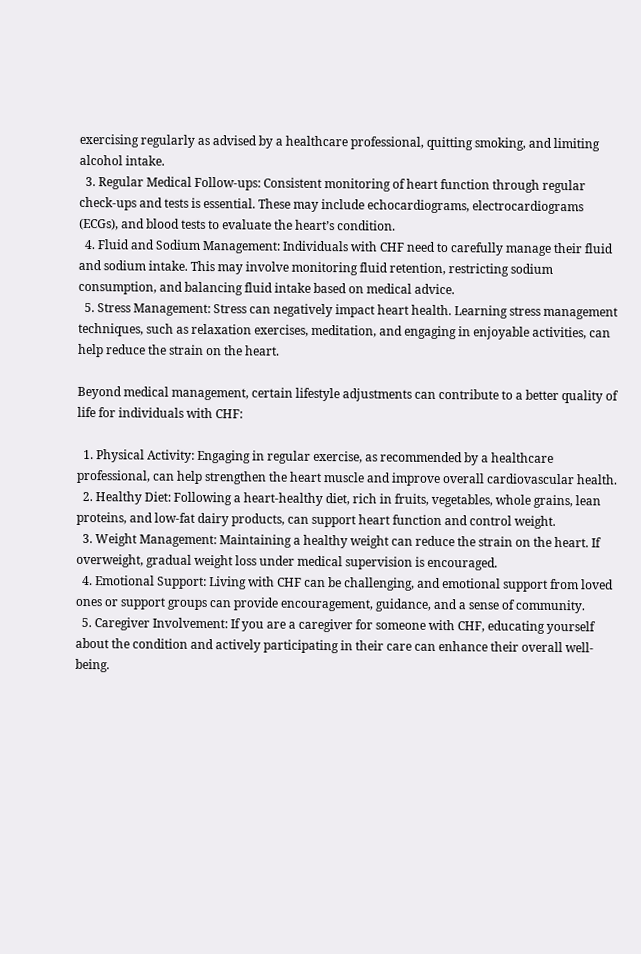exercising regularly as advised by a healthcare professional, quitting smoking, and limiting alcohol intake.
  3. Regular Medical Follow-ups: Consistent monitoring of heart function through regular check-ups and tests is essential. These may include echocardiograms, electrocardiograms (ECGs), and blood tests to evaluate the heart’s condition.
  4. Fluid and Sodium Management: Individuals with CHF need to carefully manage their fluid and sodium intake. This may involve monitoring fluid retention, restricting sodium consumption, and balancing fluid intake based on medical advice.
  5. Stress Management: Stress can negatively impact heart health. Learning stress management techniques, such as relaxation exercises, meditation, and engaging in enjoyable activities, can help reduce the strain on the heart.

Beyond medical management, certain lifestyle adjustments can contribute to a better quality of life for individuals with CHF:

  1. Physical Activity: Engaging in regular exercise, as recommended by a healthcare professional, can help strengthen the heart muscle and improve overall cardiovascular health.
  2. Healthy Diet: Following a heart-healthy diet, rich in fruits, vegetables, whole grains, lean proteins, and low-fat dairy products, can support heart function and control weight.
  3. Weight Management: Maintaining a healthy weight can reduce the strain on the heart. If overweight, gradual weight loss under medical supervision is encouraged.
  4. Emotional Support: Living with CHF can be challenging, and emotional support from loved ones or support groups can provide encouragement, guidance, and a sense of community.
  5. Caregiver Involvement: If you are a caregiver for someone with CHF, educating yourself about the condition and actively participating in their care can enhance their overall well-being.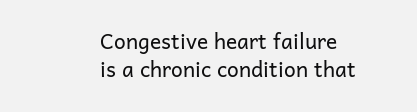Congestive heart failure is a chronic condition that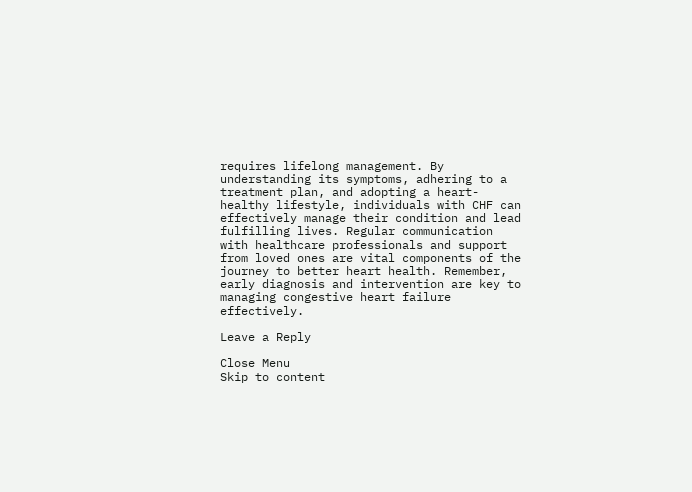requires lifelong management. By understanding its symptoms, adhering to a treatment plan, and adopting a heart-healthy lifestyle, individuals with CHF can effectively manage their condition and lead fulfilling lives. Regular communication with healthcare professionals and support from loved ones are vital components of the journey to better heart health. Remember, early diagnosis and intervention are key to managing congestive heart failure effectively.

Leave a Reply

Close Menu
Skip to content